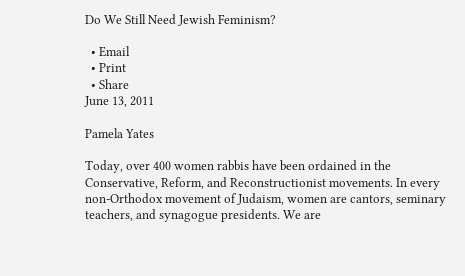Do We Still Need Jewish Feminism?

  • Email
  • Print
  • Share
June 13, 2011

Pamela Yates

Today, over 400 women rabbis have been ordained in the Conservative, Reform, and Reconstructionist movements. In every non-Orthodox movement of Judaism, women are cantors, seminary teachers, and synagogue presidents. We are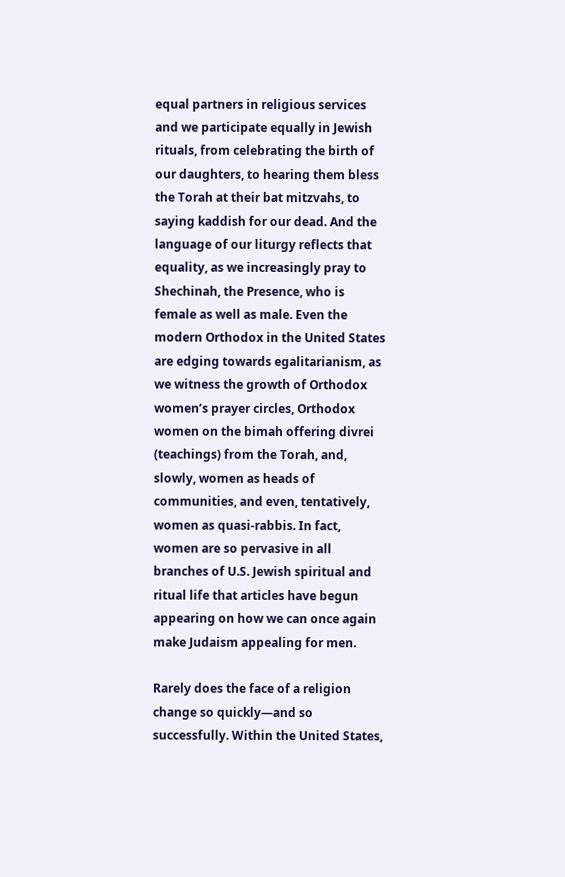equal partners in religious services and we participate equally in Jewish rituals, from celebrating the birth of our daughters, to hearing them bless the Torah at their bat mitzvahs, to saying kaddish for our dead. And the language of our liturgy reflects that equality, as we increasingly pray to Shechinah, the Presence, who is female as well as male. Even the modern Orthodox in the United States are edging towards egalitarianism, as we witness the growth of Orthodox women’s prayer circles, Orthodox women on the bimah offering divrei (teachings) from the Torah, and, slowly, women as heads of communities, and even, tentatively, women as quasi-rabbis. In fact, women are so pervasive in all branches of U.S. Jewish spiritual and ritual life that articles have begun appearing on how we can once again make Judaism appealing for men.

Rarely does the face of a religion change so quickly—and so successfully. Within the United States,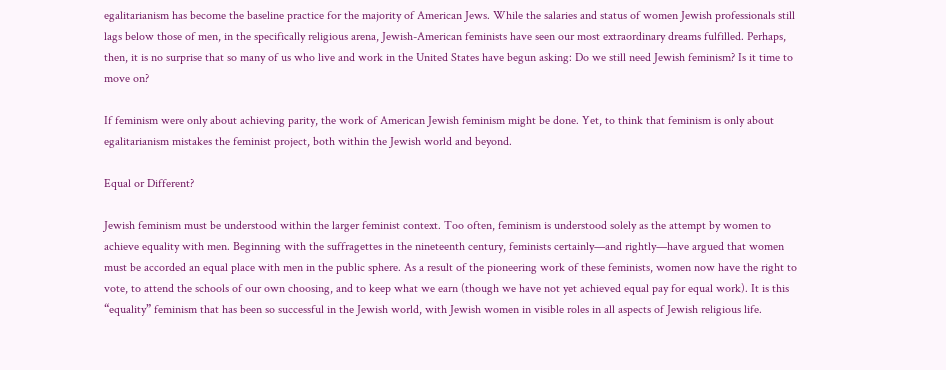egalitarianism has become the baseline practice for the majority of American Jews. While the salaries and status of women Jewish professionals still lags below those of men, in the specifically religious arena, Jewish-American feminists have seen our most extraordinary dreams fulfilled. Perhaps, then, it is no surprise that so many of us who live and work in the United States have begun asking: Do we still need Jewish feminism? Is it time to move on?

If feminism were only about achieving parity, the work of American Jewish feminism might be done. Yet, to think that feminism is only about egalitarianism mistakes the feminist project, both within the Jewish world and beyond.

Equal or Different?

Jewish feminism must be understood within the larger feminist context. Too often, feminism is understood solely as the attempt by women to achieve equality with men. Beginning with the suffragettes in the nineteenth century, feminists certainly—and rightly—have argued that women must be accorded an equal place with men in the public sphere. As a result of the pioneering work of these feminists, women now have the right to vote, to attend the schools of our own choosing, and to keep what we earn (though we have not yet achieved equal pay for equal work). It is this “equality” feminism that has been so successful in the Jewish world, with Jewish women in visible roles in all aspects of Jewish religious life.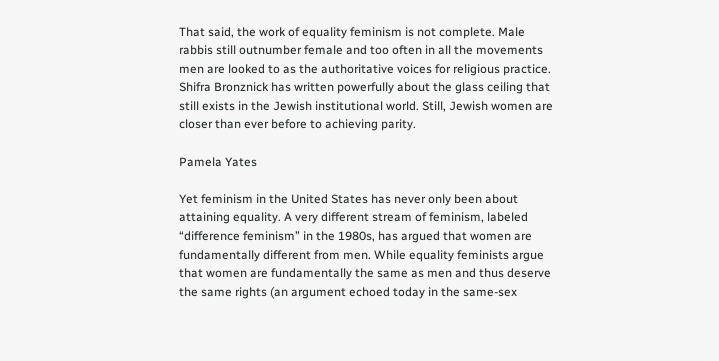That said, the work of equality feminism is not complete. Male rabbis still outnumber female and too often in all the movements men are looked to as the authoritative voices for religious practice. Shifra Bronznick has written powerfully about the glass ceiling that still exists in the Jewish institutional world. Still, Jewish women are closer than ever before to achieving parity.

Pamela Yates

Yet feminism in the United States has never only been about attaining equality. A very different stream of feminism, labeled “difference feminism” in the 1980s, has argued that women are fundamentally different from men. While equality feminists argue that women are fundamentally the same as men and thus deserve the same rights (an argument echoed today in the same-sex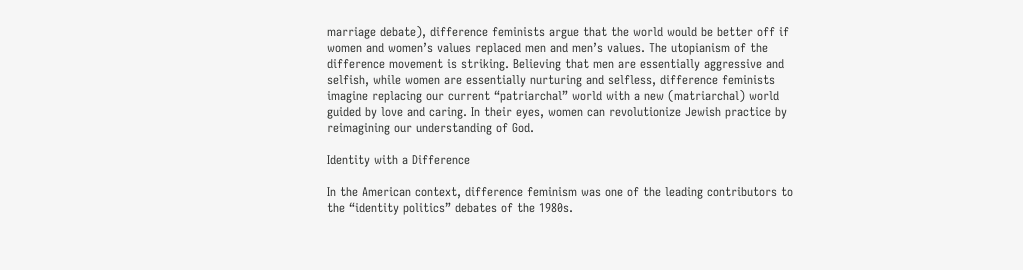marriage debate), difference feminists argue that the world would be better off if women and women’s values replaced men and men’s values. The utopianism of the difference movement is striking. Believing that men are essentially aggressive and selfish, while women are essentially nurturing and selfless, difference feminists imagine replacing our current “patriarchal” world with a new (matriarchal) world guided by love and caring. In their eyes, women can revolutionize Jewish practice by reimagining our understanding of God.

Identity with a Difference

In the American context, difference feminism was one of the leading contributors to the “identity politics” debates of the 1980s.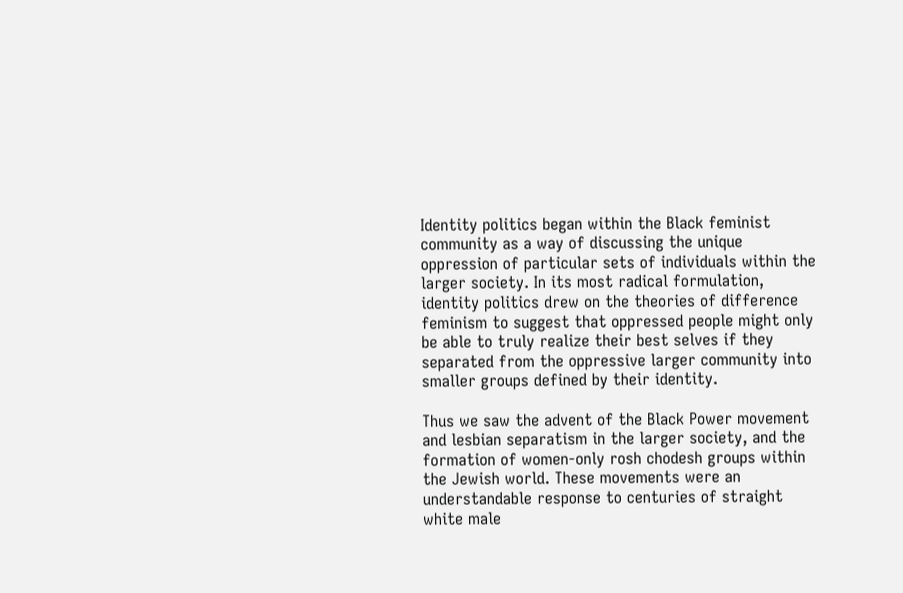Identity politics began within the Black feminist community as a way of discussing the unique oppression of particular sets of individuals within the larger society. In its most radical formulation, identity politics drew on the theories of difference feminism to suggest that oppressed people might only be able to truly realize their best selves if they separated from the oppressive larger community into smaller groups defined by their identity.

Thus we saw the advent of the Black Power movement and lesbian separatism in the larger society, and the formation of women-only rosh chodesh groups within the Jewish world. These movements were an understandable response to centuries of straight white male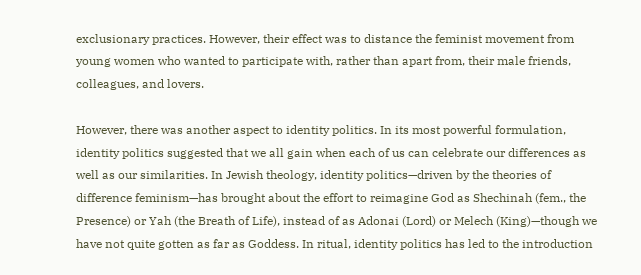exclusionary practices. However, their effect was to distance the feminist movement from young women who wanted to participate with, rather than apart from, their male friends, colleagues, and lovers.

However, there was another aspect to identity politics. In its most powerful formulation, identity politics suggested that we all gain when each of us can celebrate our differences as well as our similarities. In Jewish theology, identity politics—driven by the theories of difference feminism—has brought about the effort to reimagine God as Shechinah (fem., the Presence) or Yah (the Breath of Life), instead of as Adonai (Lord) or Melech (King)—though we have not quite gotten as far as Goddess. In ritual, identity politics has led to the introduction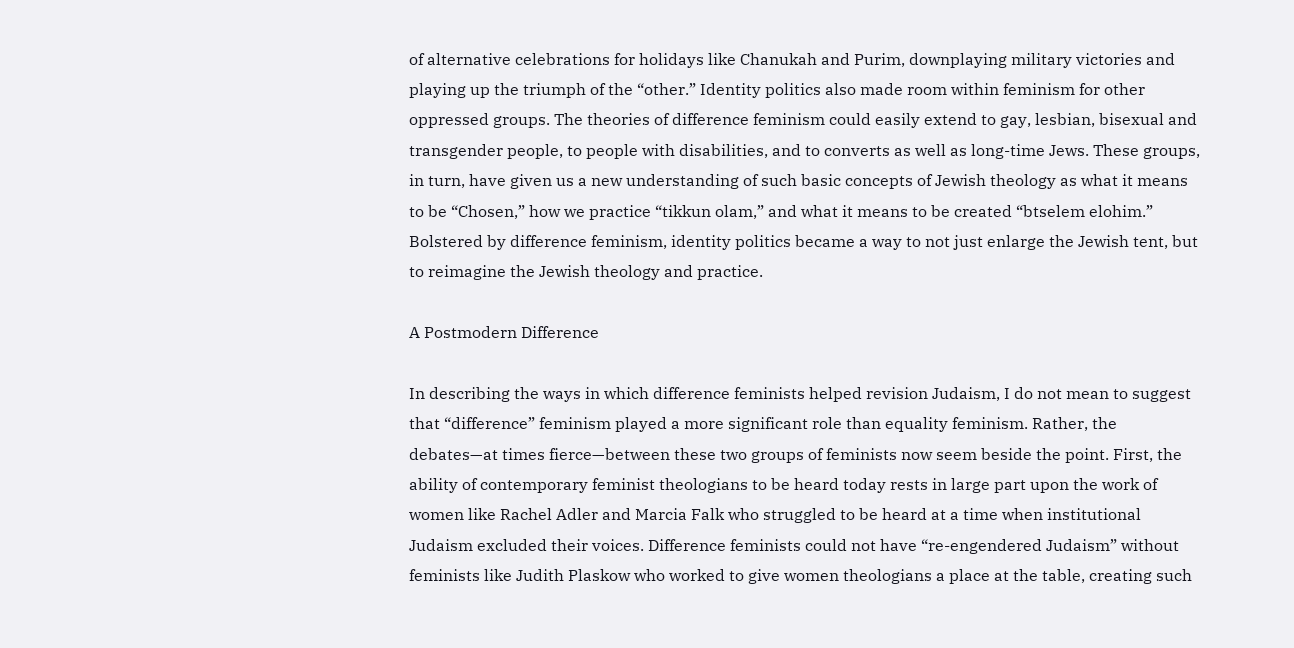of alternative celebrations for holidays like Chanukah and Purim, downplaying military victories and playing up the triumph of the “other.” Identity politics also made room within feminism for other oppressed groups. The theories of difference feminism could easily extend to gay, lesbian, bisexual and transgender people, to people with disabilities, and to converts as well as long-time Jews. These groups, in turn, have given us a new understanding of such basic concepts of Jewish theology as what it means to be “Chosen,” how we practice “tikkun olam,” and what it means to be created “btselem elohim.” Bolstered by difference feminism, identity politics became a way to not just enlarge the Jewish tent, but to reimagine the Jewish theology and practice.

A Postmodern Difference

In describing the ways in which difference feminists helped revision Judaism, I do not mean to suggest that “difference” feminism played a more significant role than equality feminism. Rather, the debates—at times fierce—between these two groups of feminists now seem beside the point. First, the ability of contemporary feminist theologians to be heard today rests in large part upon the work of women like Rachel Adler and Marcia Falk who struggled to be heard at a time when institutional Judaism excluded their voices. Difference feminists could not have “re-engendered Judaism” without feminists like Judith Plaskow who worked to give women theologians a place at the table, creating such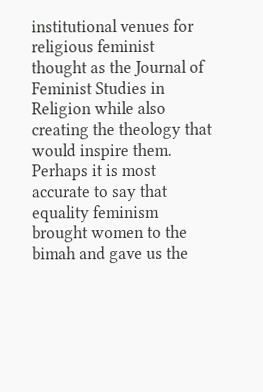institutional venues for religious feminist thought as the Journal of Feminist Studies in Religion while also creating the theology that would inspire them. Perhaps it is most accurate to say that equality feminism brought women to the bimah and gave us the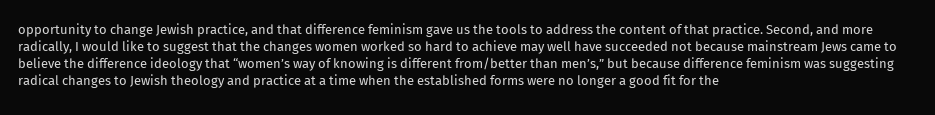opportunity to change Jewish practice, and that difference feminism gave us the tools to address the content of that practice. Second, and more radically, I would like to suggest that the changes women worked so hard to achieve may well have succeeded not because mainstream Jews came to believe the difference ideology that “women’s way of knowing is different from/better than men’s,” but because difference feminism was suggesting radical changes to Jewish theology and practice at a time when the established forms were no longer a good fit for the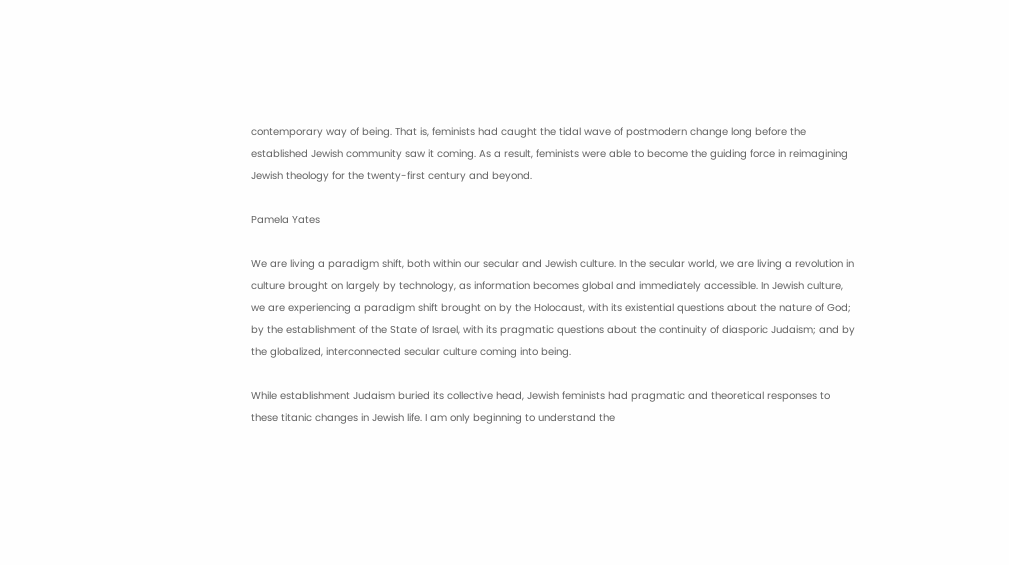contemporary way of being. That is, feminists had caught the tidal wave of postmodern change long before the established Jewish community saw it coming. As a result, feminists were able to become the guiding force in reimagining Jewish theology for the twenty-first century and beyond.

Pamela Yates

We are living a paradigm shift, both within our secular and Jewish culture. In the secular world, we are living a revolution in culture brought on largely by technology, as information becomes global and immediately accessible. In Jewish culture, we are experiencing a paradigm shift brought on by the Holocaust, with its existential questions about the nature of God; by the establishment of the State of Israel, with its pragmatic questions about the continuity of diasporic Judaism; and by the globalized, interconnected secular culture coming into being.

While establishment Judaism buried its collective head, Jewish feminists had pragmatic and theoretical responses to these titanic changes in Jewish life. I am only beginning to understand the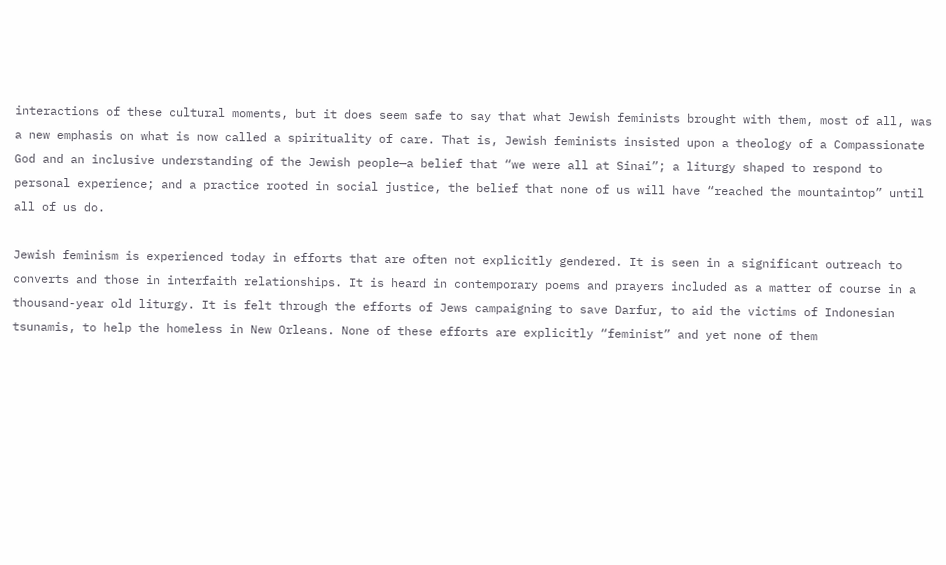interactions of these cultural moments, but it does seem safe to say that what Jewish feminists brought with them, most of all, was a new emphasis on what is now called a spirituality of care. That is, Jewish feminists insisted upon a theology of a Compassionate God and an inclusive understanding of the Jewish people—a belief that “we were all at Sinai”; a liturgy shaped to respond to personal experience; and a practice rooted in social justice, the belief that none of us will have “reached the mountaintop” until all of us do.

Jewish feminism is experienced today in efforts that are often not explicitly gendered. It is seen in a significant outreach to converts and those in interfaith relationships. It is heard in contemporary poems and prayers included as a matter of course in a thousand-year old liturgy. It is felt through the efforts of Jews campaigning to save Darfur, to aid the victims of Indonesian tsunamis, to help the homeless in New Orleans. None of these efforts are explicitly “feminist” and yet none of them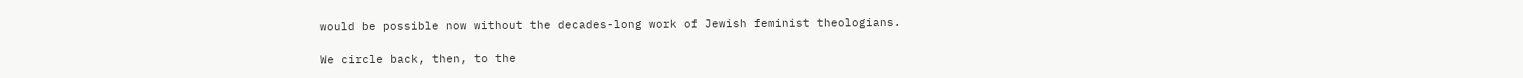would be possible now without the decades-long work of Jewish feminist theologians.

We circle back, then, to the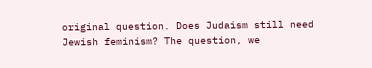original question. Does Judaism still need Jewish feminism? The question, we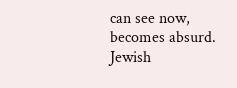can see now, becomes absurd. Jewish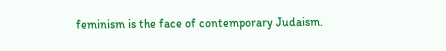feminism is the face of contemporary Judaism.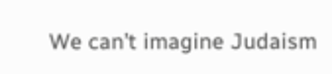We can’t imagine Judaism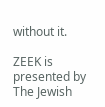without it.

ZEEK is presented by The Jewish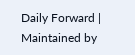Daily Forward | Maintained by